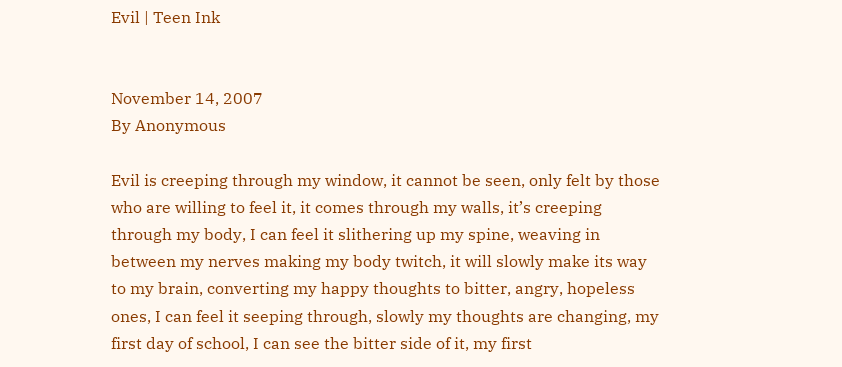Evil | Teen Ink


November 14, 2007
By Anonymous

Evil is creeping through my window, it cannot be seen, only felt by those who are willing to feel it, it comes through my walls, it’s creeping through my body, I can feel it slithering up my spine, weaving in between my nerves making my body twitch, it will slowly make its way to my brain, converting my happy thoughts to bitter, angry, hopeless ones, I can feel it seeping through, slowly my thoughts are changing, my first day of school, I can see the bitter side of it, my first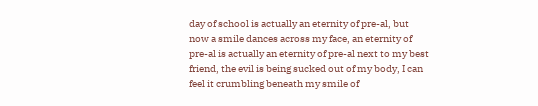day of school is actually an eternity of pre-al, but now a smile dances across my face, an eternity of pre-al is actually an eternity of pre-al next to my best friend, the evil is being sucked out of my body, I can feel it crumbling beneath my smile of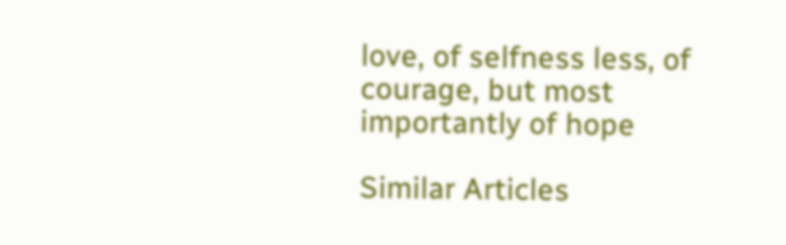love, of selfness less, of courage, but most importantly of hope

Similar Articles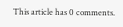This article has 0 comments.